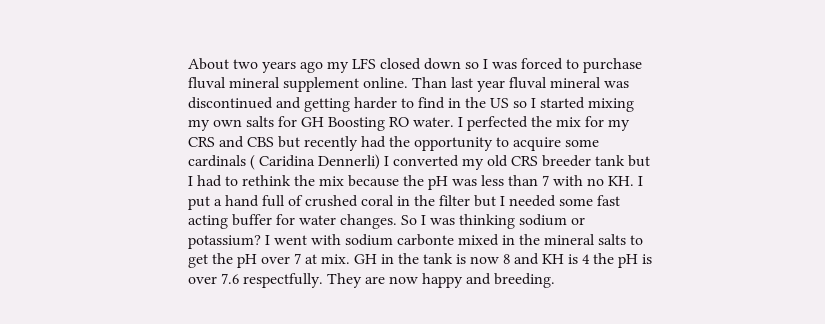About two years ago my LFS closed down so I was forced to purchase fluval mineral supplement online. Than last year fluval mineral was discontinued and getting harder to find in the US so I started mixing my own salts for GH Boosting RO water. I perfected the mix for my CRS and CBS but recently had the opportunity to acquire some cardinals ( Caridina Dennerli) I converted my old CRS breeder tank but I had to rethink the mix because the pH was less than 7 with no KH. I put a hand full of crushed coral in the filter but I needed some fast acting buffer for water changes. So I was thinking sodium or potassium? I went with sodium carbonte mixed in the mineral salts to get the pH over 7 at mix. GH in the tank is now 8 and KH is 4 the pH is over 7.6 respectfully. They are now happy and breeding.